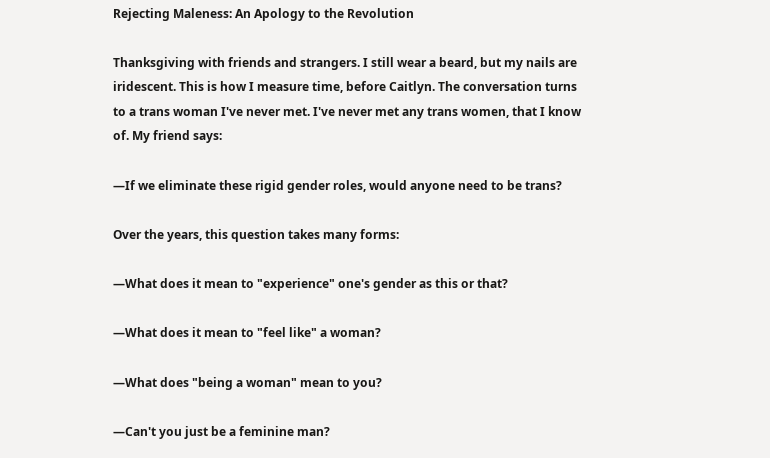Rejecting Maleness: An Apology to the Revolution

Thanksgiving with friends and strangers. I still wear a beard, but my nails are iridescent. This is how I measure time, before Caitlyn. The conversation turns to a trans woman I've never met. I've never met any trans women, that I know of. My friend says:

—If we eliminate these rigid gender roles, would anyone need to be trans?

Over the years, this question takes many forms:

—What does it mean to "experience" one's gender as this or that?

—What does it mean to "feel like" a woman?

—What does "being a woman" mean to you?

—Can't you just be a feminine man?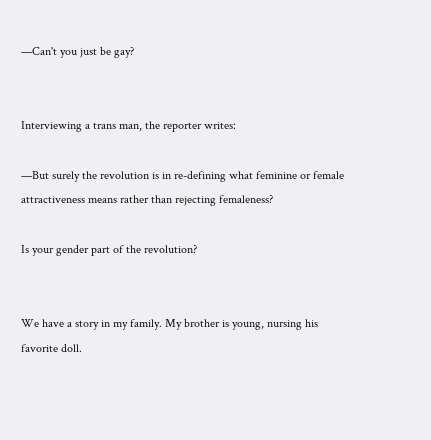—Can't you just be gay?


Interviewing a trans man, the reporter writes:

—But surely the revolution is in re-defining what feminine or female attractiveness means rather than rejecting femaleness?

Is your gender part of the revolution?


We have a story in my family. My brother is young, nursing his favorite doll.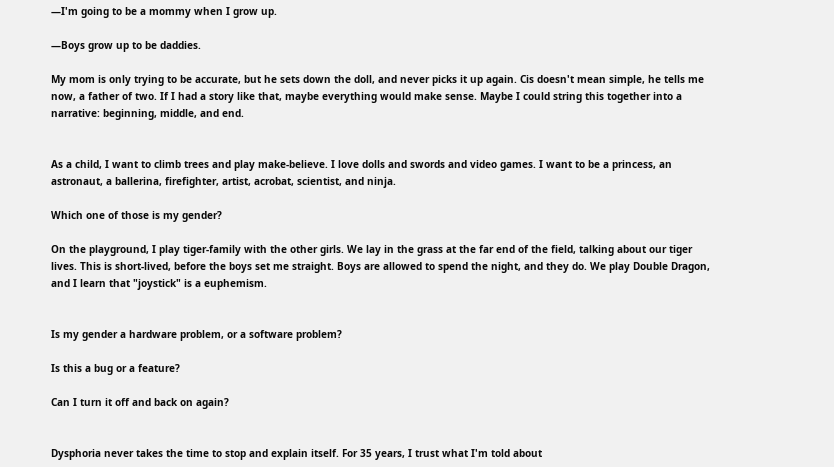—I'm going to be a mommy when I grow up.

—Boys grow up to be daddies.

My mom is only trying to be accurate, but he sets down the doll, and never picks it up again. Cis doesn't mean simple, he tells me now, a father of two. If I had a story like that, maybe everything would make sense. Maybe I could string this together into a narrative: beginning, middle, and end.


As a child, I want to climb trees and play make-believe. I love dolls and swords and video games. I want to be a princess, an astronaut, a ballerina, firefighter, artist, acrobat, scientist, and ninja.

Which one of those is my gender?

On the playground, I play tiger-family with the other girls. We lay in the grass at the far end of the field, talking about our tiger lives. This is short-lived, before the boys set me straight. Boys are allowed to spend the night, and they do. We play Double Dragon, and I learn that "joystick" is a euphemism.


Is my gender a hardware problem, or a software problem?

Is this a bug or a feature?

Can I turn it off and back on again?


Dysphoria never takes the time to stop and explain itself. For 35 years, I trust what I'm told about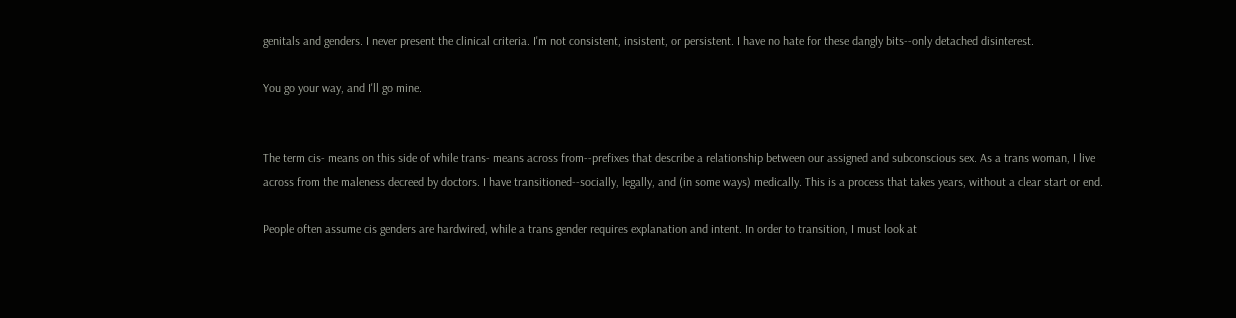genitals and genders. I never present the clinical criteria. I'm not consistent, insistent, or persistent. I have no hate for these dangly bits--only detached disinterest.

You go your way, and I'll go mine.


The term cis- means on this side of while trans- means across from--prefixes that describe a relationship between our assigned and subconscious sex. As a trans woman, I live across from the maleness decreed by doctors. I have transitioned--socially, legally, and (in some ways) medically. This is a process that takes years, without a clear start or end.

People often assume cis genders are hardwired, while a trans gender requires explanation and intent. In order to transition, I must look at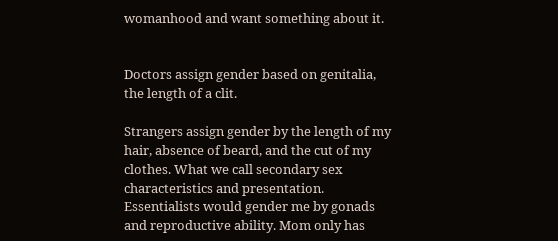womanhood and want something about it.


Doctors assign gender based on genitalia, the length of a clit.

Strangers assign gender by the length of my hair, absence of beard, and the cut of my clothes. What we call secondary sex characteristics and presentation. Essentialists would gender me by gonads and reproductive ability. Mom only has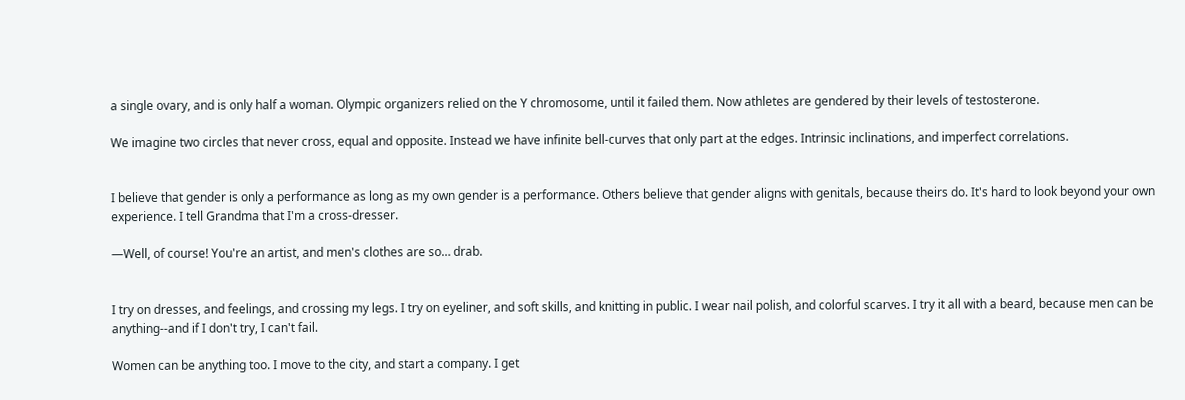a single ovary, and is only half a woman. Olympic organizers relied on the Y chromosome, until it failed them. Now athletes are gendered by their levels of testosterone.

We imagine two circles that never cross, equal and opposite. Instead we have infinite bell-curves that only part at the edges. Intrinsic inclinations, and imperfect correlations.


I believe that gender is only a performance as long as my own gender is a performance. Others believe that gender aligns with genitals, because theirs do. It's hard to look beyond your own experience. I tell Grandma that I'm a cross-dresser.

—Well, of course! You're an artist, and men's clothes are so… drab.


I try on dresses, and feelings, and crossing my legs. I try on eyeliner, and soft skills, and knitting in public. I wear nail polish, and colorful scarves. I try it all with a beard, because men can be anything--and if I don't try, I can't fail.

Women can be anything too. I move to the city, and start a company. I get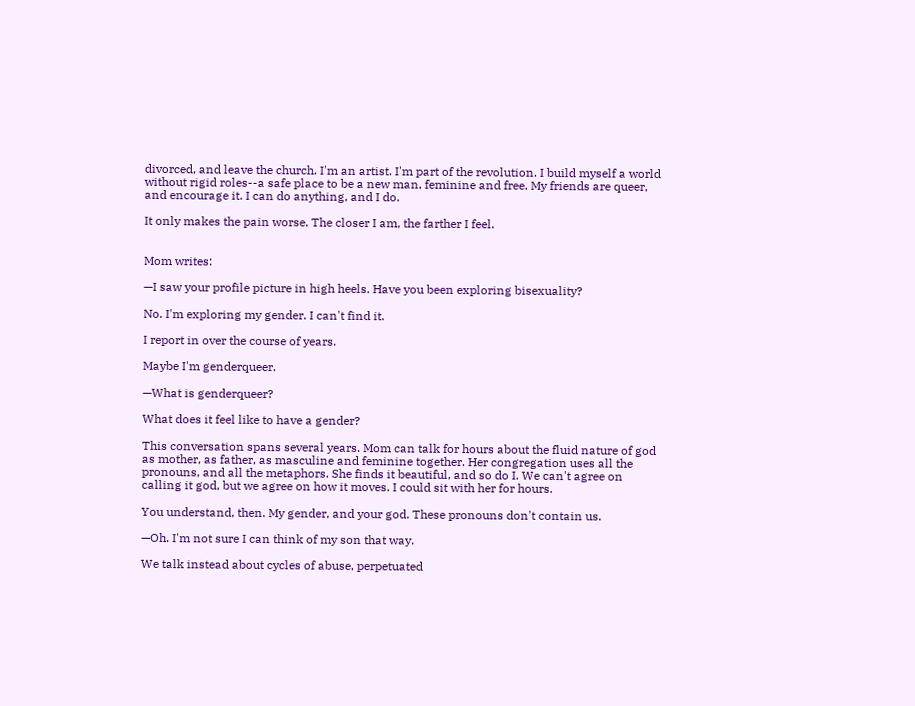divorced, and leave the church. I'm an artist. I'm part of the revolution. I build myself a world without rigid roles--a safe place to be a new man, feminine and free. My friends are queer, and encourage it. I can do anything, and I do.

It only makes the pain worse. The closer I am, the farther I feel.


Mom writes:

—I saw your profile picture in high heels. Have you been exploring bisexuality?

No. I'm exploring my gender. I can't find it.

I report in over the course of years.

Maybe I'm genderqueer.

—What is genderqueer?

What does it feel like to have a gender?

This conversation spans several years. Mom can talk for hours about the fluid nature of god as mother, as father, as masculine and feminine together. Her congregation uses all the pronouns, and all the metaphors. She finds it beautiful, and so do I. We can't agree on calling it god, but we agree on how it moves. I could sit with her for hours.

You understand, then. My gender, and your god. These pronouns don't contain us.

—Oh. I'm not sure I can think of my son that way.

We talk instead about cycles of abuse, perpetuated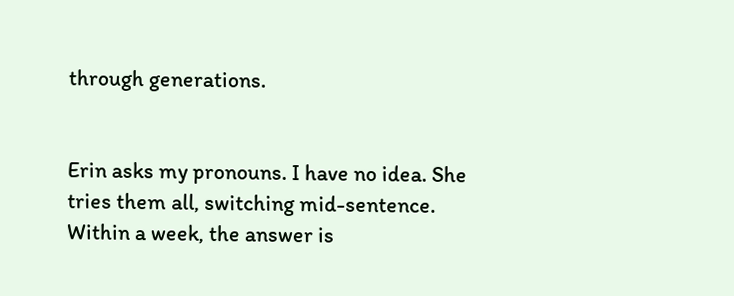through generations.


Erin asks my pronouns. I have no idea. She tries them all, switching mid-sentence. Within a week, the answer is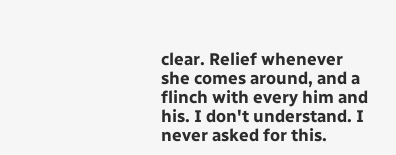clear. Relief whenever she comes around, and a flinch with every him and his. I don't understand. I never asked for this.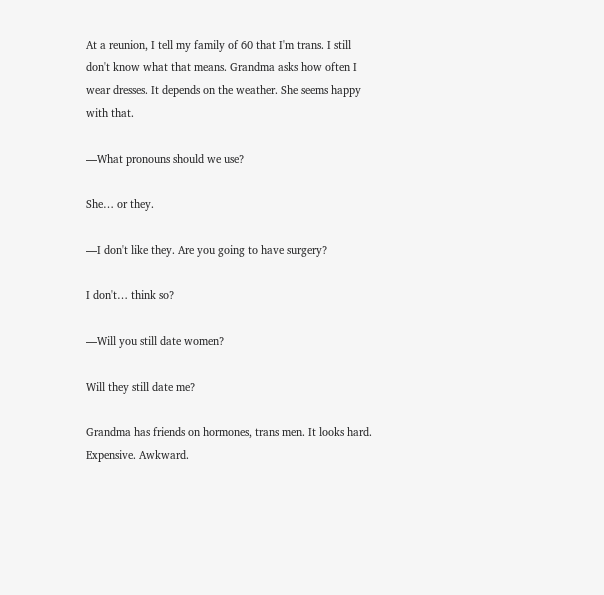At a reunion, I tell my family of 60 that I'm trans. I still don't know what that means. Grandma asks how often I wear dresses. It depends on the weather. She seems happy with that.

—What pronouns should we use?

She… or they.

—I don't like they. Are you going to have surgery?

I don't… think so?

—Will you still date women?

Will they still date me?

Grandma has friends on hormones, trans men. It looks hard. Expensive. Awkward.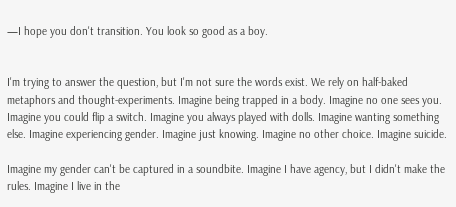—I hope you don't transition. You look so good as a boy.


I'm trying to answer the question, but I'm not sure the words exist. We rely on half-baked metaphors and thought-experiments. Imagine being trapped in a body. Imagine no one sees you. Imagine you could flip a switch. Imagine you always played with dolls. Imagine wanting something else. Imagine experiencing gender. Imagine just knowing. Imagine no other choice. Imagine suicide.

Imagine my gender can't be captured in a soundbite. Imagine I have agency, but I didn't make the rules. Imagine I live in the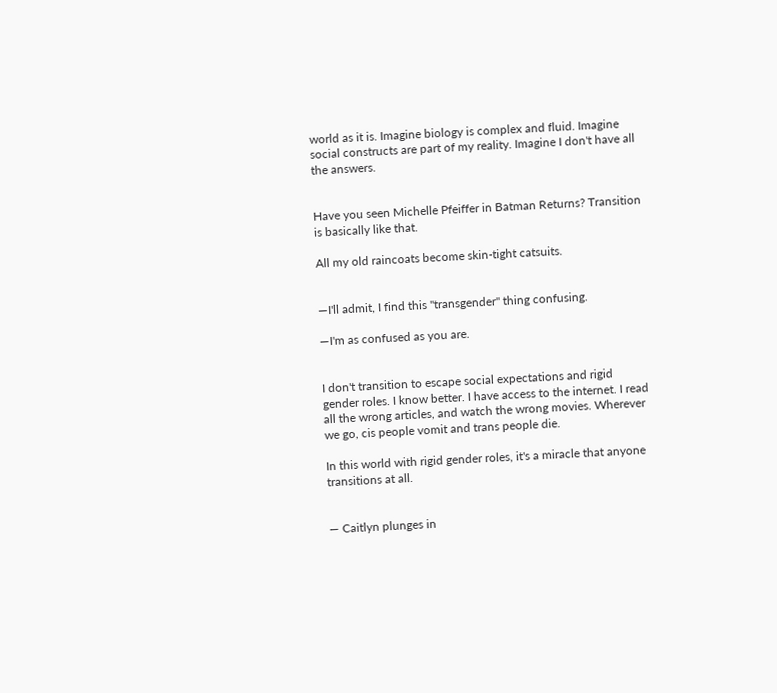world as it is. Imagine biology is complex and fluid. Imagine social constructs are part of my reality. Imagine I don't have all the answers.


Have you seen Michelle Pfeiffer in Batman Returns? Transition is basically like that.

All my old raincoats become skin-tight catsuits.


—I'll admit, I find this "transgender" thing confusing.

—I'm as confused as you are.


I don't transition to escape social expectations and rigid gender roles. I know better. I have access to the internet. I read all the wrong articles, and watch the wrong movies. Wherever we go, cis people vomit and trans people die.

In this world with rigid gender roles, it's a miracle that anyone transitions at all.


— Caitlyn plunges in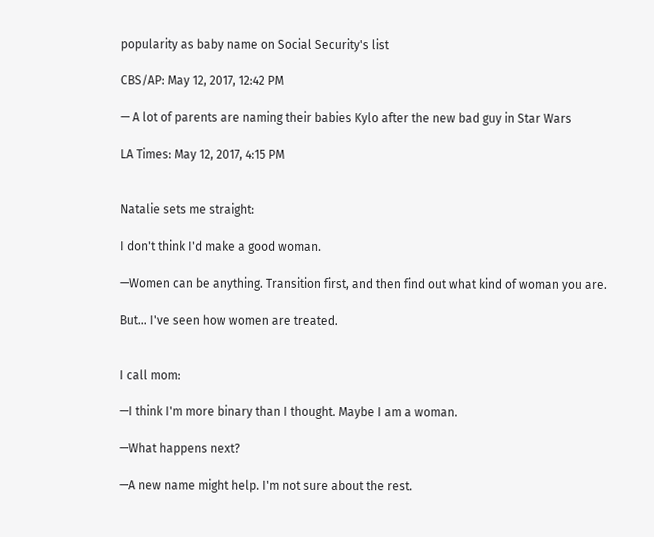popularity as baby name on Social Security's list

CBS/AP: May 12, 2017, 12:42 PM

— A lot of parents are naming their babies Kylo after the new bad guy in Star Wars

LA Times: May 12, 2017, 4:15 PM


Natalie sets me straight:

I don't think I'd make a good woman.

—Women can be anything. Transition first, and then find out what kind of woman you are.

But… I've seen how women are treated.


I call mom:

—I think I'm more binary than I thought. Maybe I am a woman.

—What happens next?

—A new name might help. I'm not sure about the rest.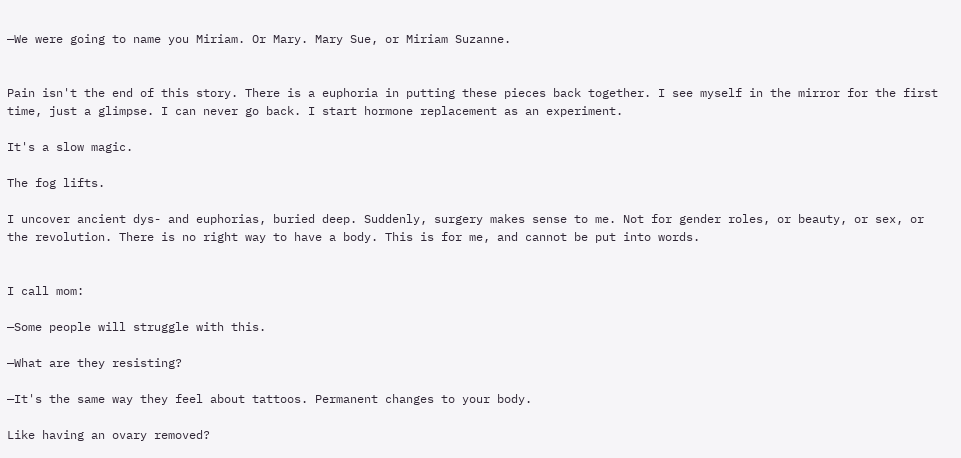—We were going to name you Miriam. Or Mary. Mary Sue, or Miriam Suzanne.


Pain isn't the end of this story. There is a euphoria in putting these pieces back together. I see myself in the mirror for the first time, just a glimpse. I can never go back. I start hormone replacement as an experiment.

It's a slow magic.

The fog lifts.

I uncover ancient dys- and euphorias, buried deep. Suddenly, surgery makes sense to me. Not for gender roles, or beauty, or sex, or the revolution. There is no right way to have a body. This is for me, and cannot be put into words.


I call mom:

—Some people will struggle with this.

—What are they resisting?

—It's the same way they feel about tattoos. Permanent changes to your body.

Like having an ovary removed?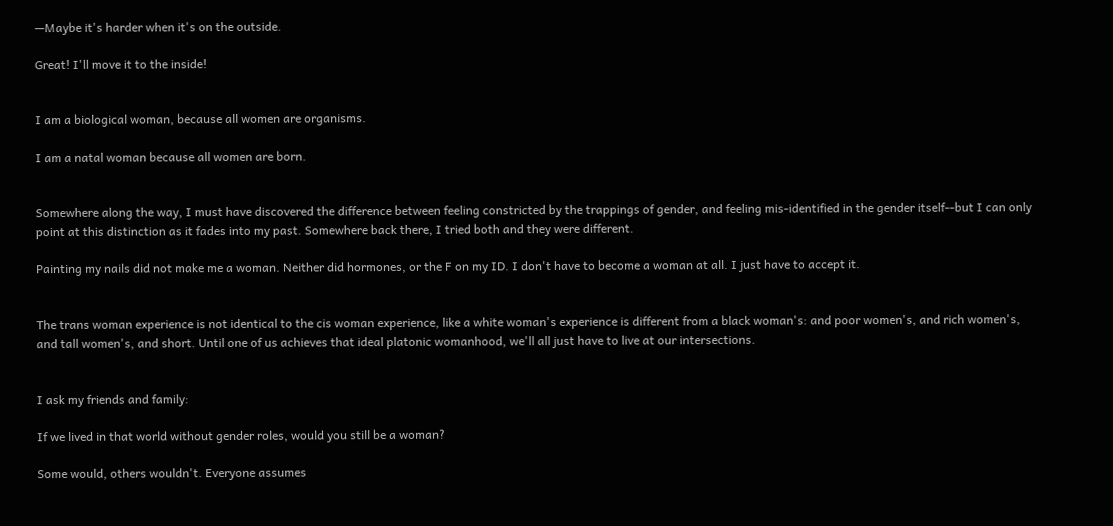—Maybe it's harder when it's on the outside.

Great! I'll move it to the inside!


I am a biological woman, because all women are organisms.

I am a natal woman because all women are born.


Somewhere along the way, I must have discovered the difference between feeling constricted by the trappings of gender, and feeling mis-identified in the gender itself--but I can only point at this distinction as it fades into my past. Somewhere back there, I tried both and they were different.

Painting my nails did not make me a woman. Neither did hormones, or the F on my ID. I don't have to become a woman at all. I just have to accept it.


The trans woman experience is not identical to the cis woman experience, like a white woman's experience is different from a black woman's: and poor women's, and rich women's, and tall women's, and short. Until one of us achieves that ideal platonic womanhood, we'll all just have to live at our intersections.


I ask my friends and family:

If we lived in that world without gender roles, would you still be a woman?

Some would, others wouldn't. Everyone assumes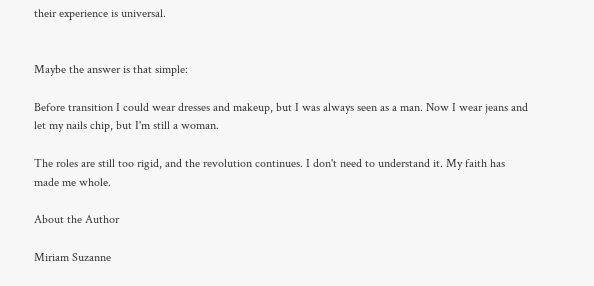their experience is universal.


Maybe the answer is that simple:

Before transition I could wear dresses and makeup, but I was always seen as a man. Now I wear jeans and let my nails chip, but I'm still a woman.

The roles are still too rigid, and the revolution continues. I don't need to understand it. My faith has made me whole.

About the Author

Miriam Suzanne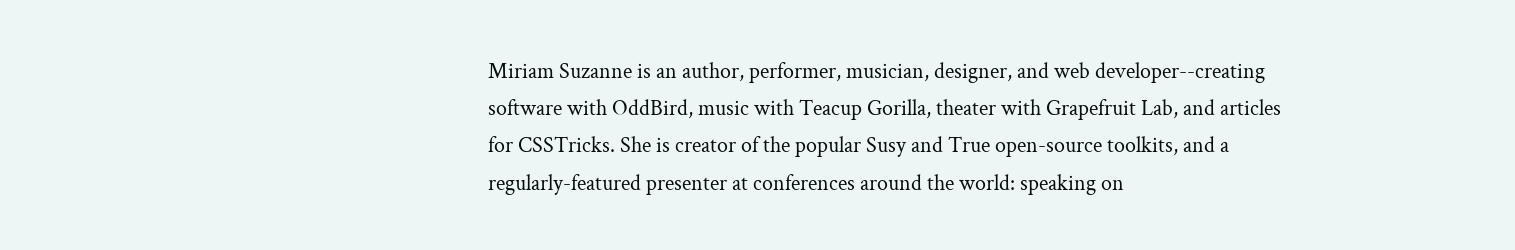Miriam Suzanne is an author, performer, musician, designer, and web developer--creating software with OddBird, music with Teacup Gorilla, theater with Grapefruit Lab, and articles for CSSTricks. She is creator of the popular Susy and True open-source toolkits, and a regularly-featured presenter at conferences around the world: speaking on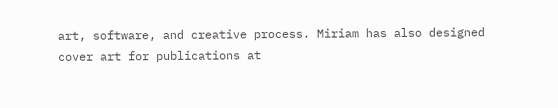art, software, and creative process. Miriam has also designed cover art for publications at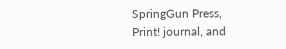SpringGun Press, Print! journal, and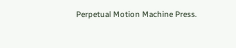Perpetual Motion Machine Press.